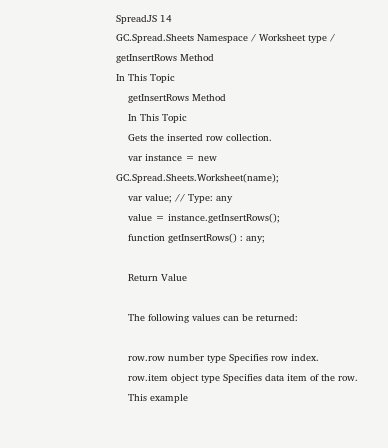SpreadJS 14
GC.Spread.Sheets Namespace / Worksheet type / getInsertRows Method
In This Topic
    getInsertRows Method
    In This Topic
    Gets the inserted row collection.
    var instance = new GC.Spread.Sheets.Worksheet(name);
    var value; // Type: any
    value = instance.getInsertRows();
    function getInsertRows() : any;

    Return Value

    The following values can be returned:

    row.row number type Specifies row index.
    row.item object type Specifies data item of the row.
    This example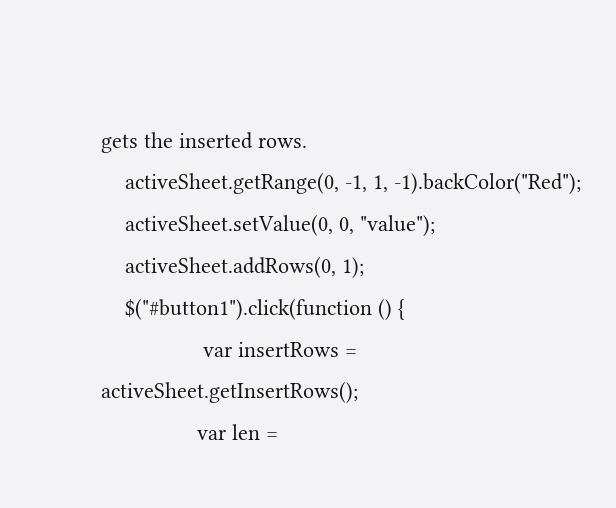gets the inserted rows.
    activeSheet.getRange(0, -1, 1, -1).backColor("Red");
    activeSheet.setValue(0, 0, "value");
    activeSheet.addRows(0, 1);
    $("#button1").click(function () {
                 var insertRows = activeSheet.getInsertRows();
                var len =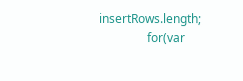insertRows.length;
                for(var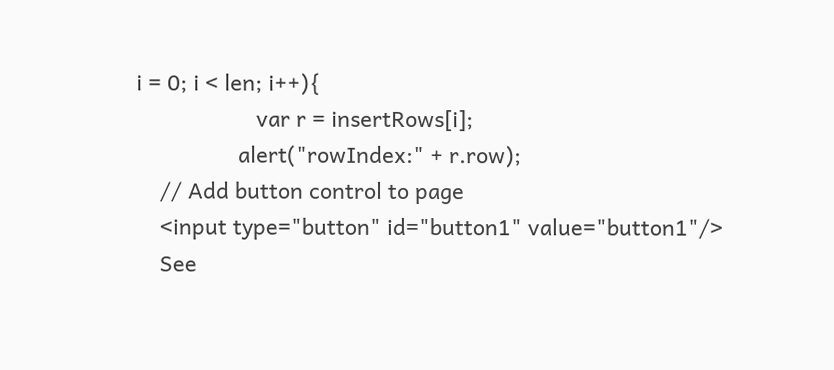i = 0; i < len; i++){
                    var r = insertRows[i];
                 alert("rowIndex:" + r.row);
    // Add button control to page
    <input type="button" id="button1" value="button1"/>
    See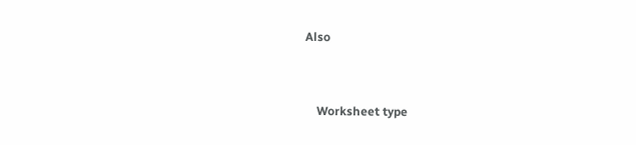Also


    Worksheet type